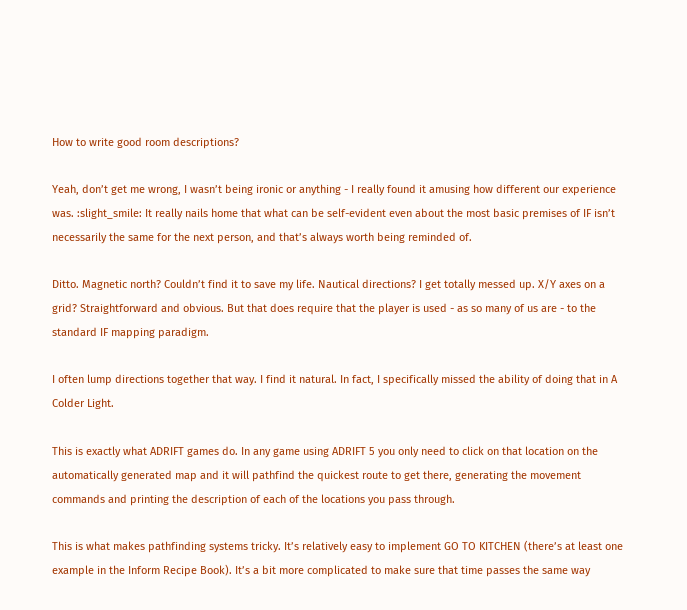How to write good room descriptions?

Yeah, don’t get me wrong, I wasn’t being ironic or anything - I really found it amusing how different our experience was. :slight_smile: It really nails home that what can be self-evident even about the most basic premises of IF isn’t necessarily the same for the next person, and that’s always worth being reminded of.

Ditto. Magnetic north? Couldn’t find it to save my life. Nautical directions? I get totally messed up. X/Y axes on a grid? Straightforward and obvious. But that does require that the player is used - as so many of us are - to the standard IF mapping paradigm.

I often lump directions together that way. I find it natural. In fact, I specifically missed the ability of doing that in A Colder Light.

This is exactly what ADRIFT games do. In any game using ADRIFT 5 you only need to click on that location on the automatically generated map and it will pathfind the quickest route to get there, generating the movement commands and printing the description of each of the locations you pass through.

This is what makes pathfinding systems tricky. It’s relatively easy to implement GO TO KITCHEN (there’s at least one example in the Inform Recipe Book). It’s a bit more complicated to make sure that time passes the same way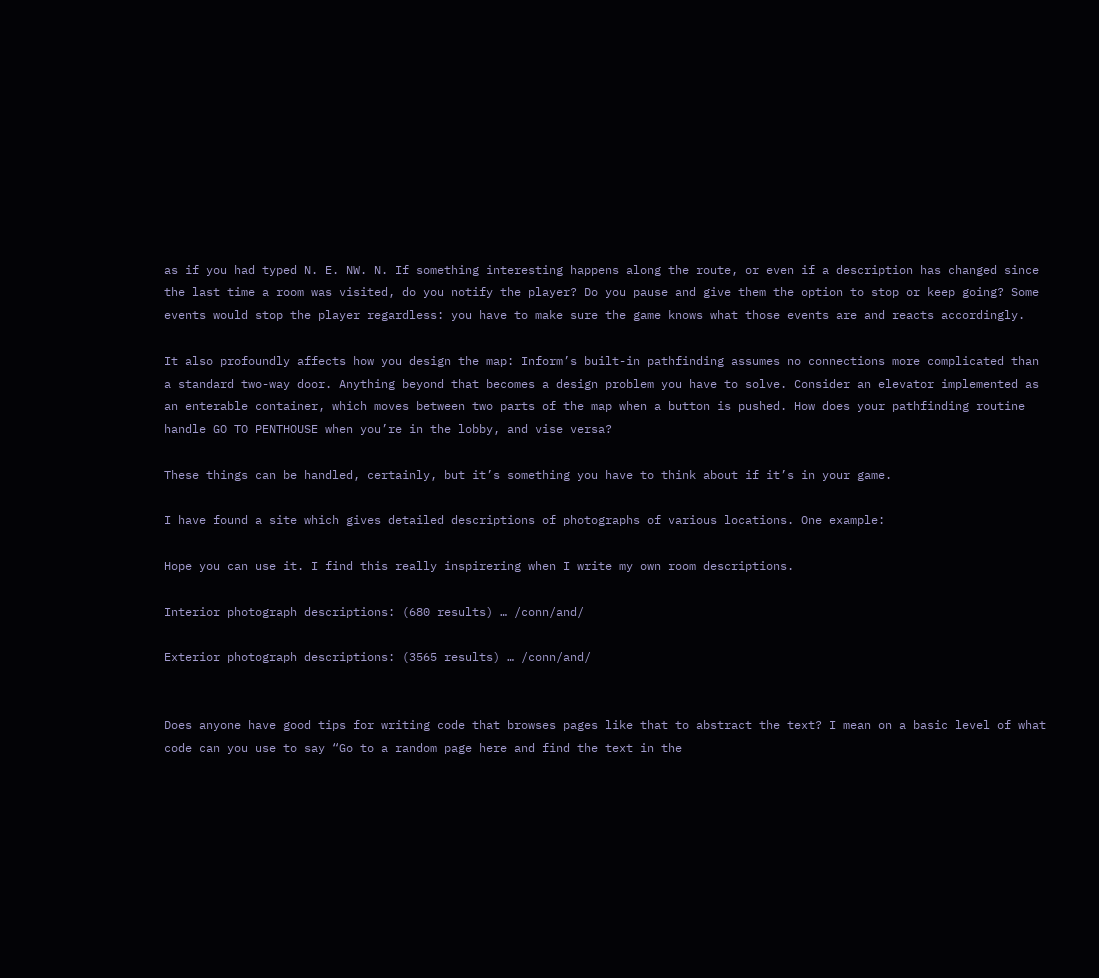as if you had typed N. E. NW. N. If something interesting happens along the route, or even if a description has changed since the last time a room was visited, do you notify the player? Do you pause and give them the option to stop or keep going? Some events would stop the player regardless: you have to make sure the game knows what those events are and reacts accordingly.

It also profoundly affects how you design the map: Inform’s built-in pathfinding assumes no connections more complicated than a standard two-way door. Anything beyond that becomes a design problem you have to solve. Consider an elevator implemented as an enterable container, which moves between two parts of the map when a button is pushed. How does your pathfinding routine handle GO TO PENTHOUSE when you’re in the lobby, and vise versa?

These things can be handled, certainly, but it’s something you have to think about if it’s in your game.

I have found a site which gives detailed descriptions of photographs of various locations. One example:

Hope you can use it. I find this really inspirering when I write my own room descriptions.

Interior photograph descriptions: (680 results) … /conn/and/

Exterior photograph descriptions: (3565 results) … /conn/and/


Does anyone have good tips for writing code that browses pages like that to abstract the text? I mean on a basic level of what code can you use to say “Go to a random page here and find the text in the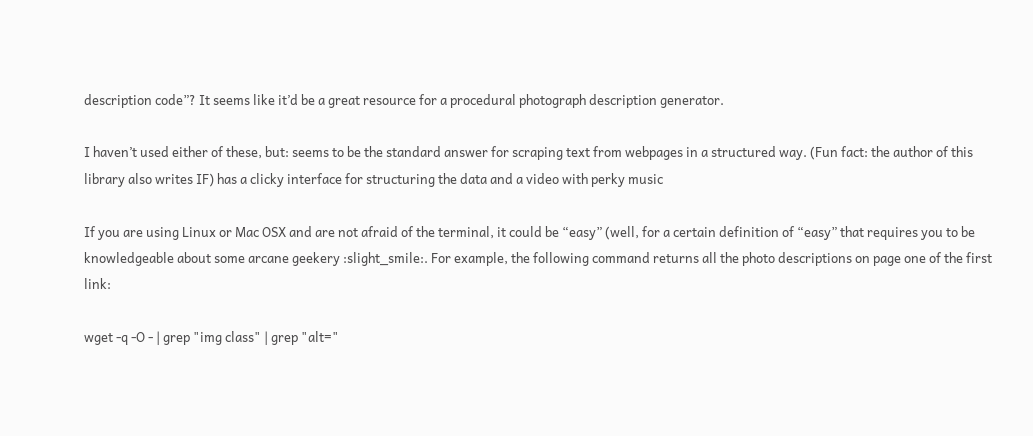description code”? It seems like it’d be a great resource for a procedural photograph description generator.

I haven’t used either of these, but: seems to be the standard answer for scraping text from webpages in a structured way. (Fun fact: the author of this library also writes IF) has a clicky interface for structuring the data and a video with perky music

If you are using Linux or Mac OSX and are not afraid of the terminal, it could be “easy” (well, for a certain definition of “easy” that requires you to be knowledgeable about some arcane geekery :slight_smile:. For example, the following command returns all the photo descriptions on page one of the first link:

wget -q -O - | grep "img class" | grep "alt="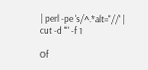| perl -pe 's/^.*alt="//' | cut -d '"' -f 1

Of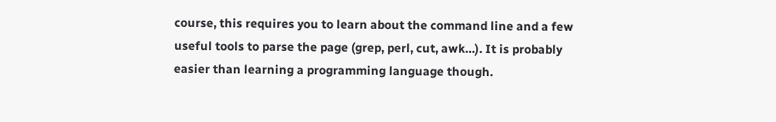course, this requires you to learn about the command line and a few useful tools to parse the page (grep, perl, cut, awk…). It is probably easier than learning a programming language though.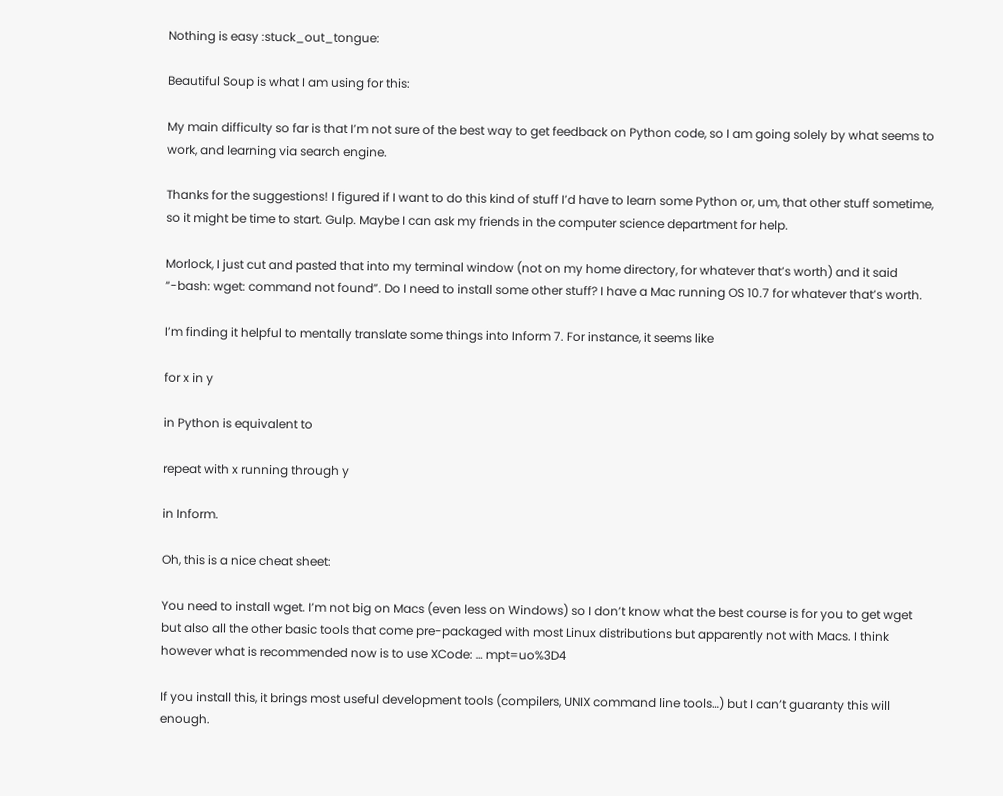Nothing is easy :stuck_out_tongue:

Beautiful Soup is what I am using for this:

My main difficulty so far is that I’m not sure of the best way to get feedback on Python code, so I am going solely by what seems to work, and learning via search engine.

Thanks for the suggestions! I figured if I want to do this kind of stuff I’d have to learn some Python or, um, that other stuff sometime, so it might be time to start. Gulp. Maybe I can ask my friends in the computer science department for help.

Morlock, I just cut and pasted that into my terminal window (not on my home directory, for whatever that’s worth) and it said “-bash: wget: command not found”. Do I need to install some other stuff? I have a Mac running OS 10.7 for whatever that’s worth.

I’m finding it helpful to mentally translate some things into Inform 7. For instance, it seems like

for x in y

in Python is equivalent to

repeat with x running through y

in Inform.

Oh, this is a nice cheat sheet:

You need to install wget. I’m not big on Macs (even less on Windows) so I don’t know what the best course is for you to get wget but also all the other basic tools that come pre-packaged with most Linux distributions but apparently not with Macs. I think however what is recommended now is to use XCode: … mpt=uo%3D4

If you install this, it brings most useful development tools (compilers, UNIX command line tools…) but I can’t guaranty this will enough.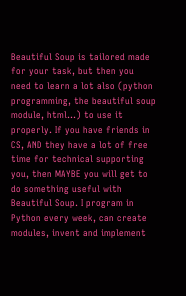Beautiful Soup is tailored made for your task, but then you need to learn a lot also (python programming, the beautiful soup module, html…) to use it properly. If you have friends in CS, AND they have a lot of free time for technical supporting you, then MAYBE you will get to do something useful with Beautiful Soup. I program in Python every week, can create modules, invent and implement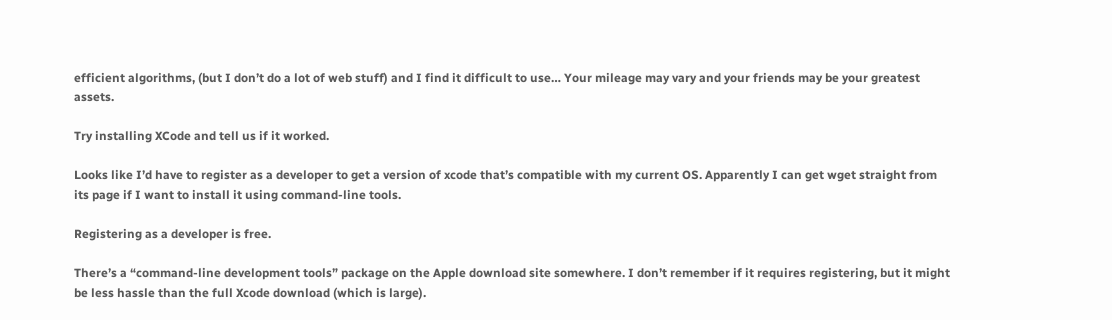efficient algorithms, (but I don’t do a lot of web stuff) and I find it difficult to use… Your mileage may vary and your friends may be your greatest assets.

Try installing XCode and tell us if it worked.

Looks like I’d have to register as a developer to get a version of xcode that’s compatible with my current OS. Apparently I can get wget straight from its page if I want to install it using command-line tools.

Registering as a developer is free.

There’s a “command-line development tools” package on the Apple download site somewhere. I don’t remember if it requires registering, but it might be less hassle than the full Xcode download (which is large).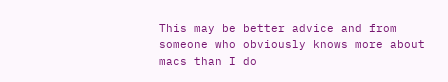This may be better advice and from someone who obviously knows more about macs than I do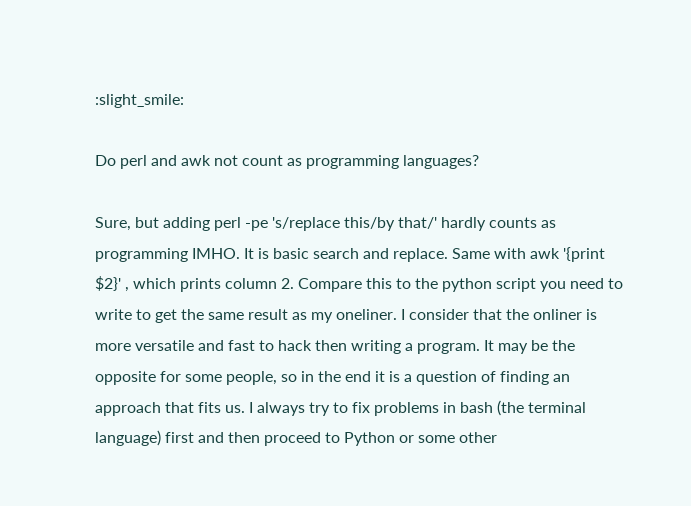:slight_smile:

Do perl and awk not count as programming languages?

Sure, but adding perl -pe 's/replace this/by that/' hardly counts as programming IMHO. It is basic search and replace. Same with awk '{print $2}' , which prints column 2. Compare this to the python script you need to write to get the same result as my oneliner. I consider that the onliner is more versatile and fast to hack then writing a program. It may be the opposite for some people, so in the end it is a question of finding an approach that fits us. I always try to fix problems in bash (the terminal language) first and then proceed to Python or some other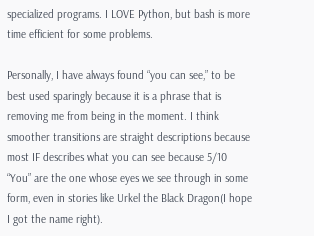specialized programs. I LOVE Python, but bash is more time efficient for some problems.

Personally, I have always found “you can see,” to be best used sparingly because it is a phrase that is removing me from being in the moment. I think smoother transitions are straight descriptions because most IF describes what you can see because 5/10 “You” are the one whose eyes we see through in some form, even in stories like Urkel the Black Dragon(I hope I got the name right).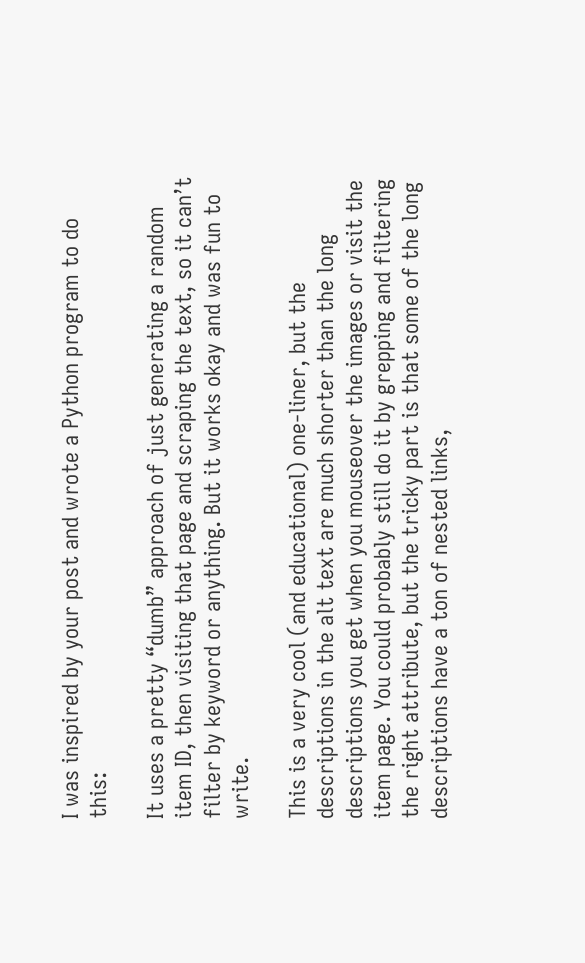I was inspired by your post and wrote a Python program to do this:

It uses a pretty “dumb” approach of just generating a random item ID, then visiting that page and scraping the text, so it can’t filter by keyword or anything. But it works okay and was fun to write.

This is a very cool (and educational) one-liner, but the descriptions in the alt text are much shorter than the long descriptions you get when you mouseover the images or visit the item page. You could probably still do it by grepping and filtering the right attribute, but the tricky part is that some of the long descriptions have a ton of nested links,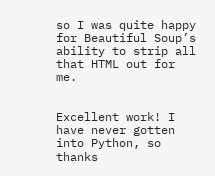so I was quite happy for Beautiful Soup’s ability to strip all that HTML out for me.


Excellent work! I have never gotten into Python, so thanks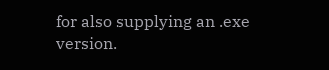for also supplying an .exe version.